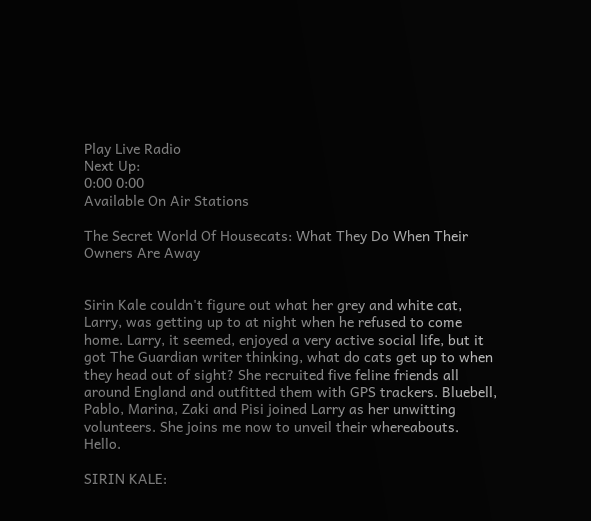Play Live Radio
Next Up:
0:00 0:00
Available On Air Stations

The Secret World Of Housecats: What They Do When Their Owners Are Away


Sirin Kale couldn't figure out what her grey and white cat, Larry, was getting up to at night when he refused to come home. Larry, it seemed, enjoyed a very active social life, but it got The Guardian writer thinking, what do cats get up to when they head out of sight? She recruited five feline friends all around England and outfitted them with GPS trackers. Bluebell, Pablo, Marina, Zaki and Pisi joined Larry as her unwitting volunteers. She joins me now to unveil their whereabouts. Hello.

SIRIN KALE: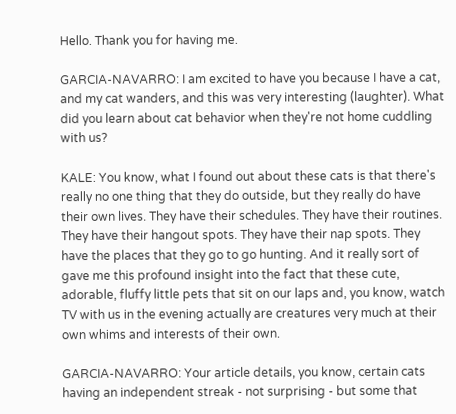Hello. Thank you for having me.

GARCIA-NAVARRO: I am excited to have you because I have a cat, and my cat wanders, and this was very interesting (laughter). What did you learn about cat behavior when they're not home cuddling with us?

KALE: You know, what I found out about these cats is that there's really no one thing that they do outside, but they really do have their own lives. They have their schedules. They have their routines. They have their hangout spots. They have their nap spots. They have the places that they go to go hunting. And it really sort of gave me this profound insight into the fact that these cute, adorable, fluffy little pets that sit on our laps and, you know, watch TV with us in the evening actually are creatures very much at their own whims and interests of their own.

GARCIA-NAVARRO: Your article details, you know, certain cats having an independent streak - not surprising - but some that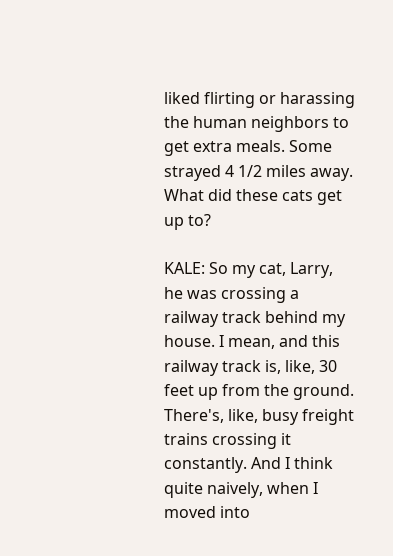liked flirting or harassing the human neighbors to get extra meals. Some strayed 4 1/2 miles away. What did these cats get up to?

KALE: So my cat, Larry, he was crossing a railway track behind my house. I mean, and this railway track is, like, 30 feet up from the ground. There's, like, busy freight trains crossing it constantly. And I think quite naively, when I moved into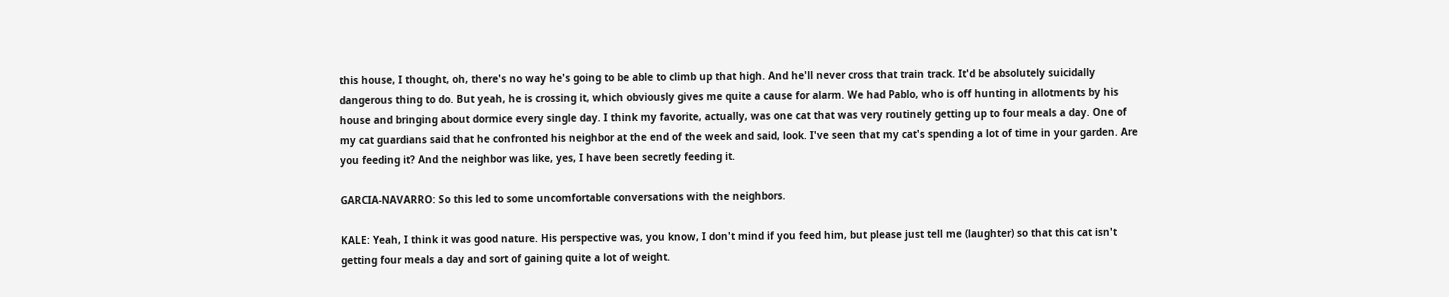this house, I thought, oh, there's no way he's going to be able to climb up that high. And he'll never cross that train track. It'd be absolutely suicidally dangerous thing to do. But yeah, he is crossing it, which obviously gives me quite a cause for alarm. We had Pablo, who is off hunting in allotments by his house and bringing about dormice every single day. I think my favorite, actually, was one cat that was very routinely getting up to four meals a day. One of my cat guardians said that he confronted his neighbor at the end of the week and said, look. I've seen that my cat's spending a lot of time in your garden. Are you feeding it? And the neighbor was like, yes, I have been secretly feeding it.

GARCIA-NAVARRO: So this led to some uncomfortable conversations with the neighbors.

KALE: Yeah, I think it was good nature. His perspective was, you know, I don't mind if you feed him, but please just tell me (laughter) so that this cat isn't getting four meals a day and sort of gaining quite a lot of weight.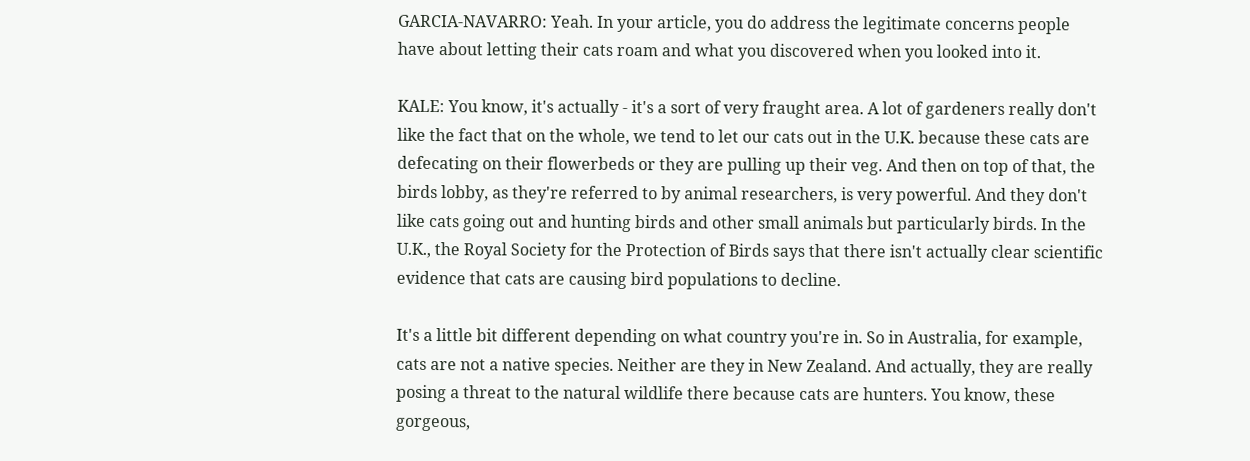GARCIA-NAVARRO: Yeah. In your article, you do address the legitimate concerns people have about letting their cats roam and what you discovered when you looked into it.

KALE: You know, it's actually - it's a sort of very fraught area. A lot of gardeners really don't like the fact that on the whole, we tend to let our cats out in the U.K. because these cats are defecating on their flowerbeds or they are pulling up their veg. And then on top of that, the birds lobby, as they're referred to by animal researchers, is very powerful. And they don't like cats going out and hunting birds and other small animals but particularly birds. In the U.K., the Royal Society for the Protection of Birds says that there isn't actually clear scientific evidence that cats are causing bird populations to decline.

It's a little bit different depending on what country you're in. So in Australia, for example, cats are not a native species. Neither are they in New Zealand. And actually, they are really posing a threat to the natural wildlife there because cats are hunters. You know, these gorgeous,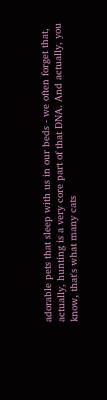adorable pets that sleep with us in our beds - we often forget that, actually, hunting is a very core part of that DNA. And actually, you know, that's what many cats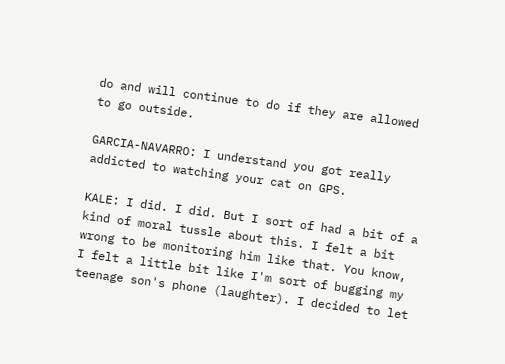do and will continue to do if they are allowed to go outside.

GARCIA-NAVARRO: I understand you got really addicted to watching your cat on GPS.

KALE: I did. I did. But I sort of had a bit of a kind of moral tussle about this. I felt a bit wrong to be monitoring him like that. You know, I felt a little bit like I'm sort of bugging my teenage son's phone (laughter). I decided to let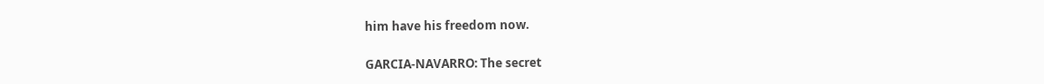him have his freedom now.

GARCIA-NAVARRO: The secret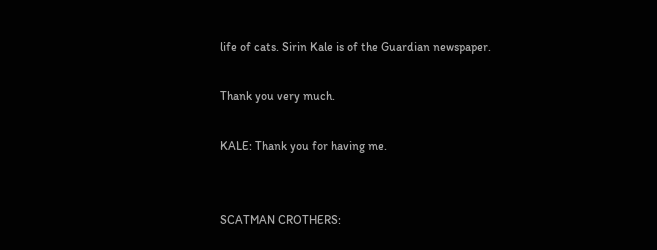life of cats. Sirin Kale is of the Guardian newspaper.

Thank you very much.

KALE: Thank you for having me.


SCATMAN CROTHERS: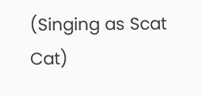(Singing as Scat Cat)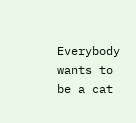Everybody wants to be a cat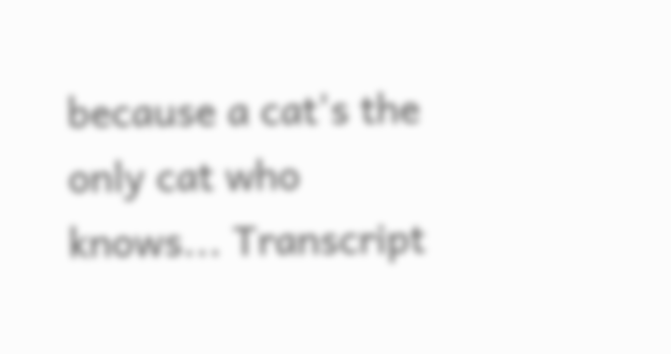because a cat's the only cat who knows... Transcript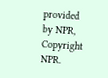provided by NPR, Copyright NPR.